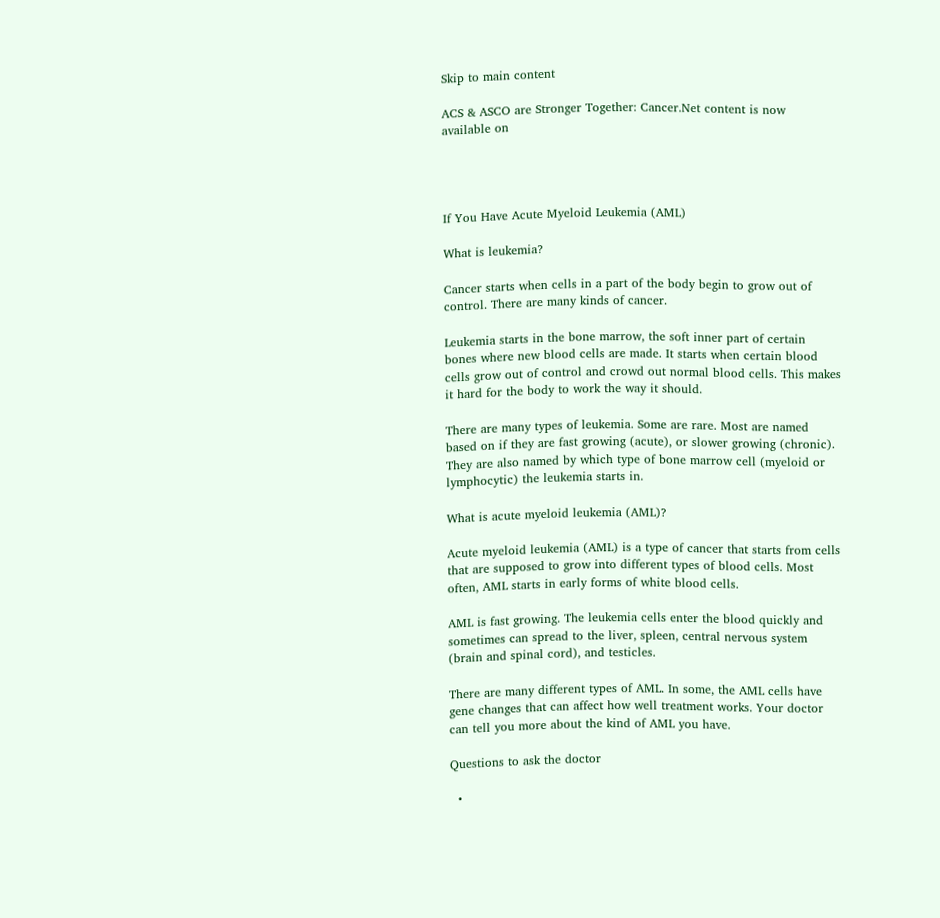Skip to main content

ACS & ASCO are Stronger Together: Cancer.Net content is now available on




If You Have Acute Myeloid Leukemia (AML)

What is leukemia?

Cancer starts when cells in a part of the body begin to grow out of control. There are many kinds of cancer.

Leukemia starts in the bone marrow, the soft inner part of certain bones where new blood cells are made. It starts when certain blood cells grow out of control and crowd out normal blood cells. This makes it hard for the body to work the way it should.

There are many types of leukemia. Some are rare. Most are named based on if they are fast growing (acute), or slower growing (chronic). They are also named by which type of bone marrow cell (myeloid or lymphocytic) the leukemia starts in.

What is acute myeloid leukemia (AML)?

Acute myeloid leukemia (AML) is a type of cancer that starts from cells that are supposed to grow into different types of blood cells. Most often, AML starts in early forms of white blood cells.

AML is fast growing. The leukemia cells enter the blood quickly and sometimes can spread to the liver, spleen, central nervous system (brain and spinal cord), and testicles.

There are many different types of AML. In some, the AML cells have gene changes that can affect how well treatment works. Your doctor can tell you more about the kind of AML you have.

Questions to ask the doctor

  •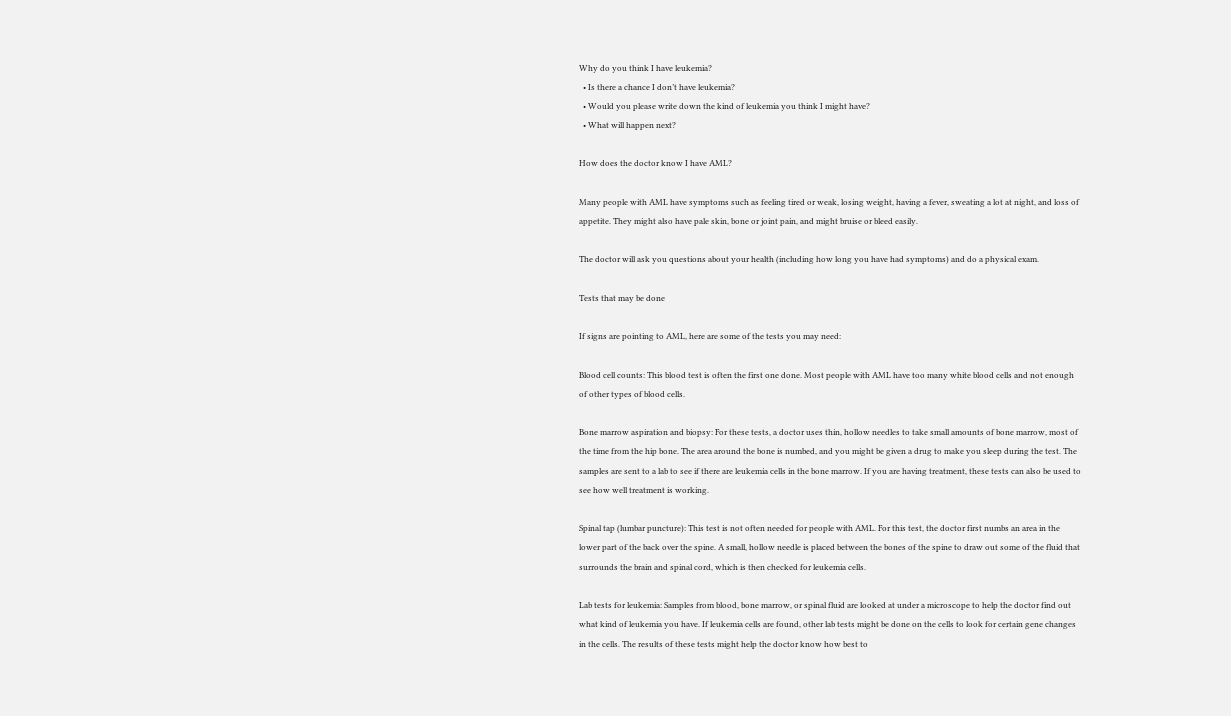Why do you think I have leukemia?
  • Is there a chance I don’t have leukemia?
  • Would you please write down the kind of leukemia you think I might have?
  • What will happen next?

How does the doctor know I have AML?

Many people with AML have symptoms such as feeling tired or weak, losing weight, having a fever, sweating a lot at night, and loss of appetite. They might also have pale skin, bone or joint pain, and might bruise or bleed easily.

The doctor will ask you questions about your health (including how long you have had symptoms) and do a physical exam.

Tests that may be done

If signs are pointing to AML, here are some of the tests you may need:

Blood cell counts: This blood test is often the first one done. Most people with AML have too many white blood cells and not enough of other types of blood cells.

Bone marrow aspiration and biopsy: For these tests, a doctor uses thin, hollow needles to take small amounts of bone marrow, most of the time from the hip bone. The area around the bone is numbed, and you might be given a drug to make you sleep during the test. The samples are sent to a lab to see if there are leukemia cells in the bone marrow. If you are having treatment, these tests can also be used to see how well treatment is working.

Spinal tap (lumbar puncture): This test is not often needed for people with AML. For this test, the doctor first numbs an area in the lower part of the back over the spine. A small, hollow needle is placed between the bones of the spine to draw out some of the fluid that surrounds the brain and spinal cord, which is then checked for leukemia cells.

Lab tests for leukemia: Samples from blood, bone marrow, or spinal fluid are looked at under a microscope to help the doctor find out what kind of leukemia you have. If leukemia cells are found, other lab tests might be done on the cells to look for certain gene changes in the cells. The results of these tests might help the doctor know how best to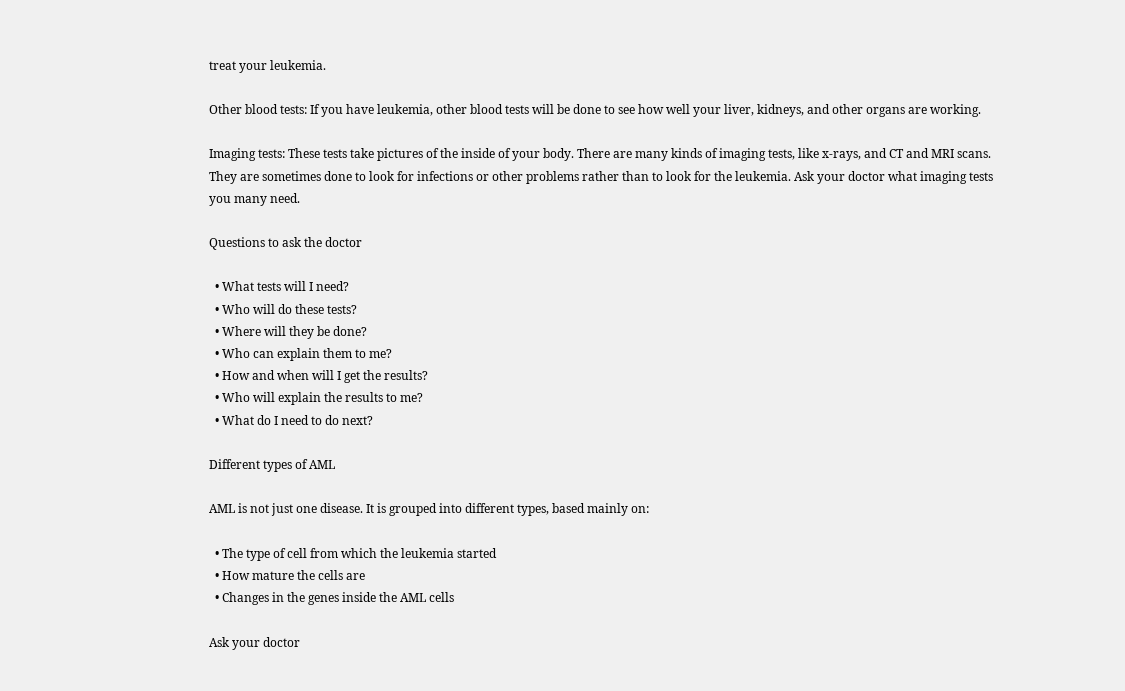treat your leukemia.

Other blood tests: If you have leukemia, other blood tests will be done to see how well your liver, kidneys, and other organs are working.

Imaging tests: These tests take pictures of the inside of your body. There are many kinds of imaging tests, like x-rays, and CT and MRI scans. They are sometimes done to look for infections or other problems rather than to look for the leukemia. Ask your doctor what imaging tests you many need.

Questions to ask the doctor

  • What tests will I need?
  • Who will do these tests?
  • Where will they be done?
  • Who can explain them to me?
  • How and when will I get the results?
  • Who will explain the results to me?
  • What do I need to do next?

Different types of AML

AML is not just one disease. It is grouped into different types, based mainly on:

  • The type of cell from which the leukemia started
  • How mature the cells are
  • Changes in the genes inside the AML cells

Ask your doctor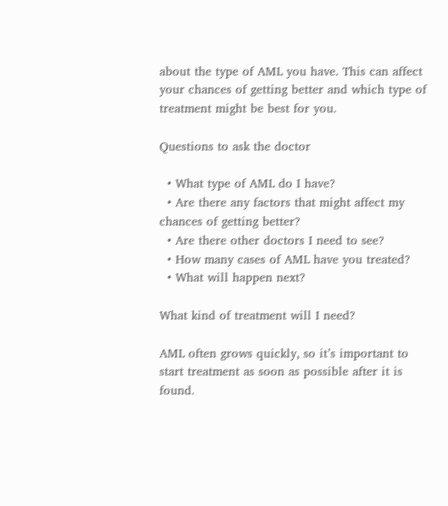about the type of AML you have. This can affect your chances of getting better and which type of treatment might be best for you.

Questions to ask the doctor

  • What type of AML do I have?
  • Are there any factors that might affect my chances of getting better?
  • Are there other doctors I need to see?
  • How many cases of AML have you treated?
  • What will happen next?

What kind of treatment will I need?

AML often grows quickly, so it’s important to start treatment as soon as possible after it is found.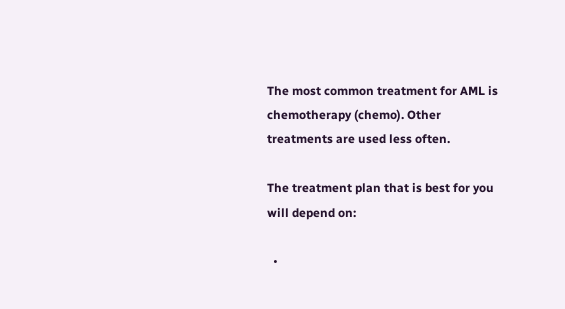The most common treatment for AML is chemotherapy (chemo). Other treatments are used less often.

The treatment plan that is best for you will depend on:

  •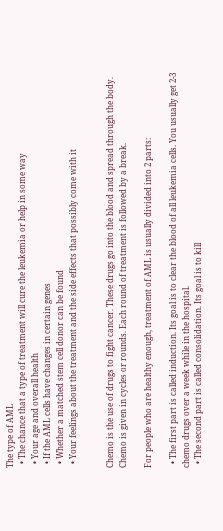The type of AML
  • The chance that a type of treatment will cure the leukemia or help in some way
  • Your age and overall health
  • If the AML cells have changes in certain genes
  • Whether a matched stem cell donor can be found
  • Your feelings about the treatment and the side effects that possibly come with it


Chemo is the use of drugs to fight cancer. These drugs go into the blood and spread through the body. Chemo is given in cycles or rounds. Each round of treatment is followed by a break.

For people who are healthy enough, treatment of AML is usually divided into 2 parts:

  • The first part is called induction. Its goal is to clear the blood of all leukemia cells. You usually get 2-3 chemo drugs over a week while in the hospital.
  • The second part is called consolidation. Its goal is to kill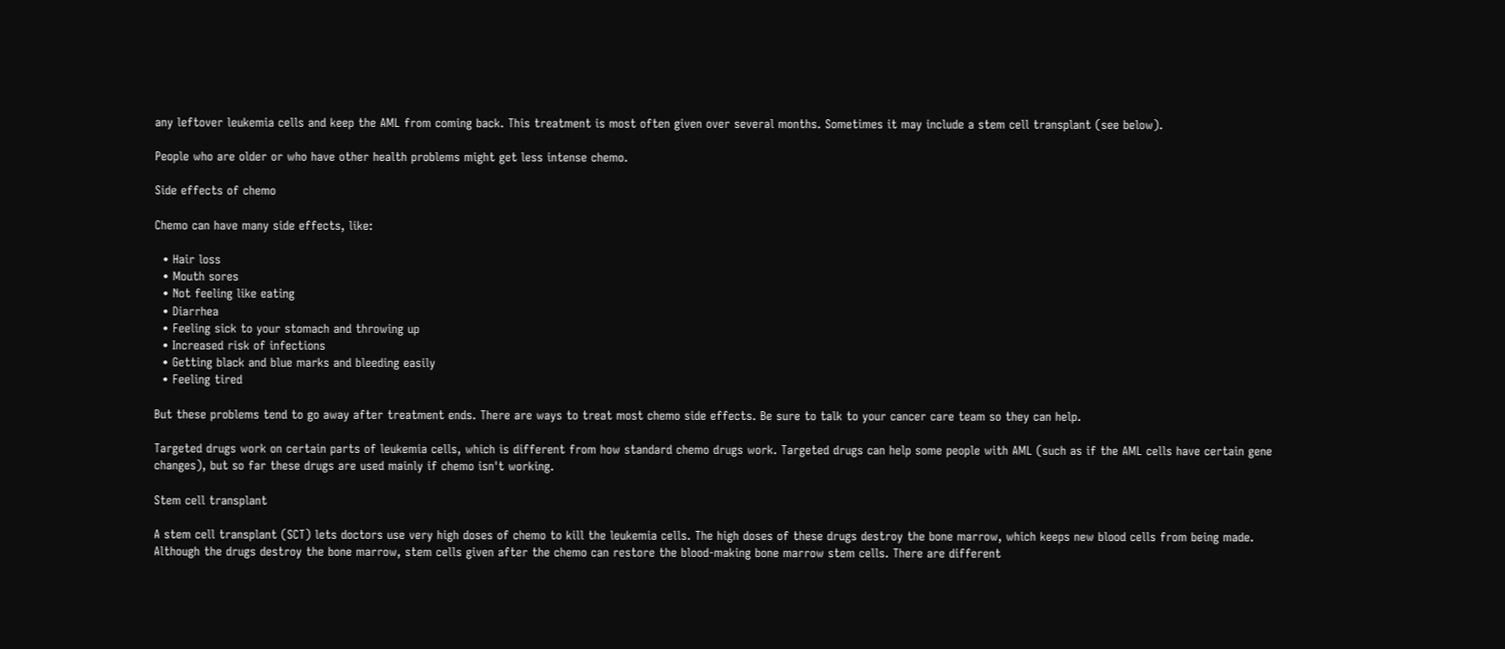any leftover leukemia cells and keep the AML from coming back. This treatment is most often given over several months. Sometimes it may include a stem cell transplant (see below).

People who are older or who have other health problems might get less intense chemo.

Side effects of chemo

Chemo can have many side effects, like:

  • Hair loss
  • Mouth sores
  • Not feeling like eating
  • Diarrhea
  • Feeling sick to your stomach and throwing up
  • Increased risk of infections
  • Getting black and blue marks and bleeding easily
  • Feeling tired

But these problems tend to go away after treatment ends. There are ways to treat most chemo side effects. Be sure to talk to your cancer care team so they can help.

Targeted drugs work on certain parts of leukemia cells, which is different from how standard chemo drugs work. Targeted drugs can help some people with AML (such as if the AML cells have certain gene changes), but so far these drugs are used mainly if chemo isn't working.

Stem cell transplant

A stem cell transplant (SCT) lets doctors use very high doses of chemo to kill the leukemia cells. The high doses of these drugs destroy the bone marrow, which keeps new blood cells from being made. Although the drugs destroy the bone marrow, stem cells given after the chemo can restore the blood-making bone marrow stem cells. There are different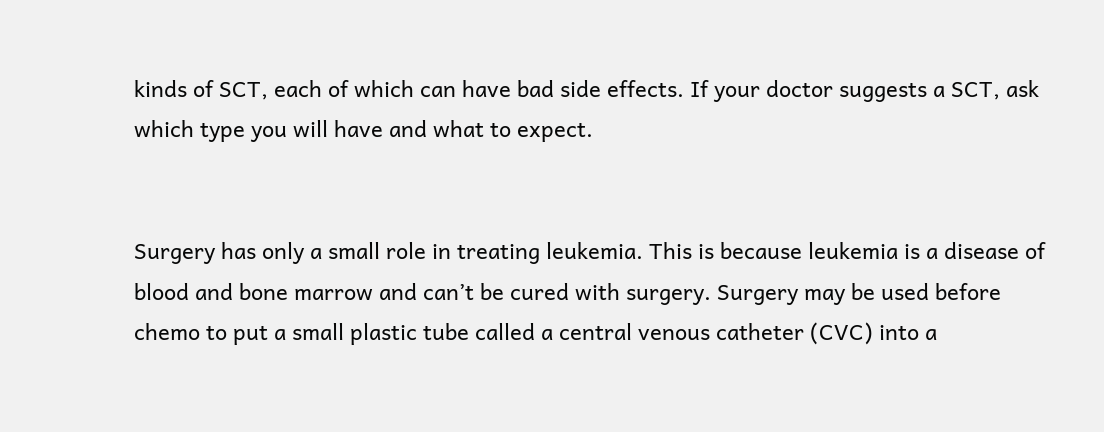kinds of SCT, each of which can have bad side effects. If your doctor suggests a SCT, ask which type you will have and what to expect.


Surgery has only a small role in treating leukemia. This is because leukemia is a disease of blood and bone marrow and can’t be cured with surgery. Surgery may be used before chemo to put a small plastic tube called a central venous catheter (CVC) into a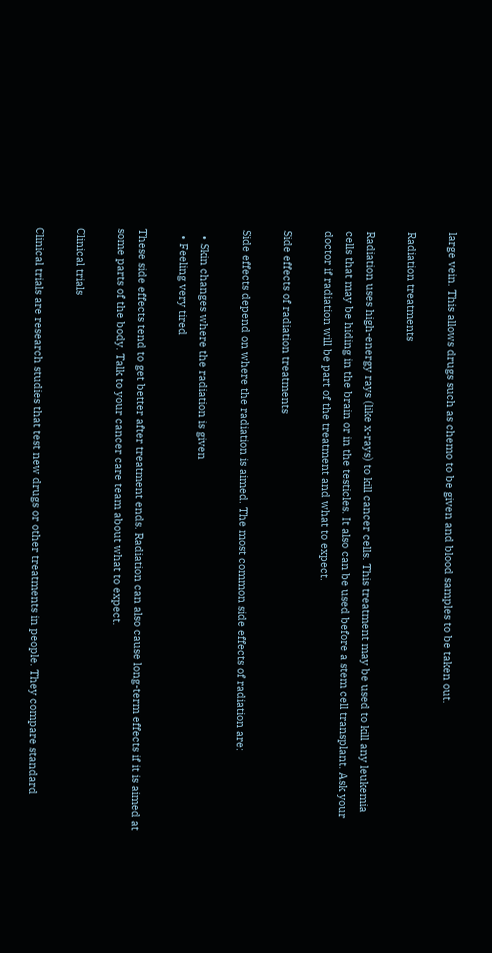large vein. This allows drugs such as chemo to be given and blood samples to be taken out.

Radiation treatments

Radiation uses high-energy rays (like x-rays) to kill cancer cells. This treatment may be used to kill any leukemia cells that may be hiding in the brain or in the testicles. It also can be used before a stem cell transplant. Ask your doctor if radiation will be part of the treatment and what to expect.

Side effects of radiation treatments

Side effects depend on where the radiation is aimed. The most common side effects of radiation are:

  • Skin changes where the radiation is given
  • Feeling very tired

These side effects tend to get better after treatment ends. Radiation can also cause long-term effects if it is aimed at some parts of the body. Talk to your cancer care team about what to expect.

Clinical trials

Clinical trials are research studies that test new drugs or other treatments in people. They compare standard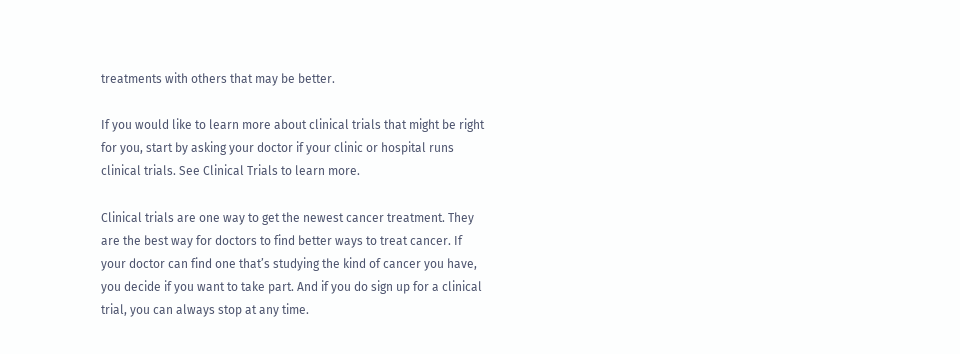treatments with others that may be better.

If you would like to learn more about clinical trials that might be right for you, start by asking your doctor if your clinic or hospital runs clinical trials. See Clinical Trials to learn more.

Clinical trials are one way to get the newest cancer treatment. They are the best way for doctors to find better ways to treat cancer. If your doctor can find one that’s studying the kind of cancer you have, you decide if you want to take part. And if you do sign up for a clinical trial, you can always stop at any time.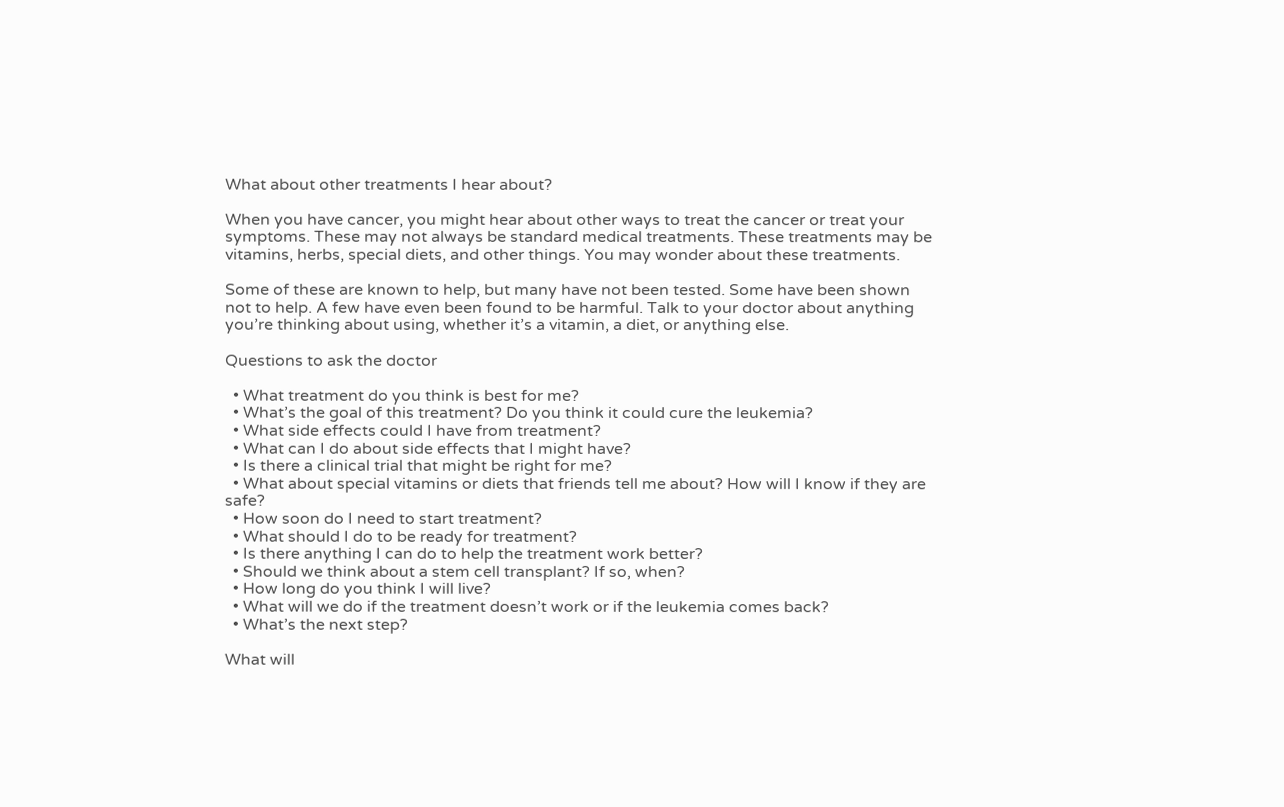What about other treatments I hear about?

When you have cancer, you might hear about other ways to treat the cancer or treat your symptoms. These may not always be standard medical treatments. These treatments may be vitamins, herbs, special diets, and other things. You may wonder about these treatments.

Some of these are known to help, but many have not been tested. Some have been shown not to help. A few have even been found to be harmful. Talk to your doctor about anything you’re thinking about using, whether it’s a vitamin, a diet, or anything else.

Questions to ask the doctor

  • What treatment do you think is best for me?
  • What’s the goal of this treatment? Do you think it could cure the leukemia?
  • What side effects could I have from treatment?
  • What can I do about side effects that I might have?
  • Is there a clinical trial that might be right for me?
  • What about special vitamins or diets that friends tell me about? How will I know if they are safe?
  • How soon do I need to start treatment?
  • What should I do to be ready for treatment?
  • Is there anything I can do to help the treatment work better?
  • Should we think about a stem cell transplant? If so, when?
  • How long do you think I will live?
  • What will we do if the treatment doesn’t work or if the leukemia comes back?
  • What’s the next step?

What will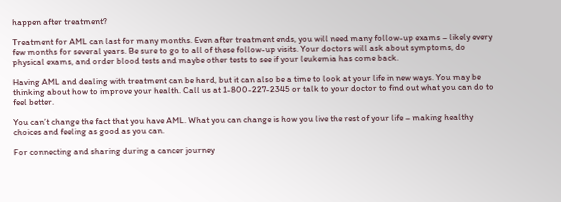happen after treatment?

Treatment for AML can last for many months. Even after treatment ends, you will need many follow-up exams – likely every few months for several years. Be sure to go to all of these follow-up visits. Your doctors will ask about symptoms, do physical exams, and order blood tests and maybe other tests to see if your leukemia has come back.

Having AML and dealing with treatment can be hard, but it can also be a time to look at your life in new ways. You may be thinking about how to improve your health. Call us at 1-800-227-2345 or talk to your doctor to find out what you can do to feel better.

You can’t change the fact that you have AML. What you can change is how you live the rest of your life – making healthy choices and feeling as good as you can.

For connecting and sharing during a cancer journey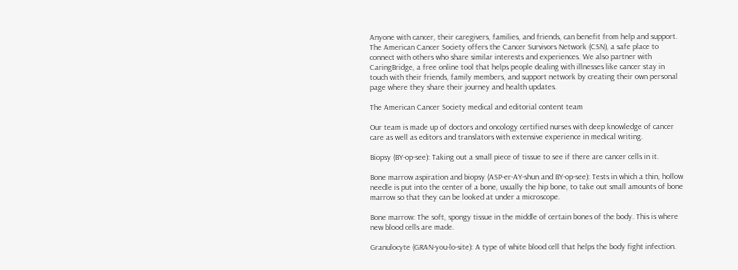Anyone with cancer, their caregivers, families, and friends, can benefit from help and support. The American Cancer Society offers the Cancer Survivors Network (CSN), a safe place to connect with others who share similar interests and experiences. We also partner with CaringBridge, a free online tool that helps people dealing with illnesses like cancer stay in touch with their friends, family members, and support network by creating their own personal page where they share their journey and health updates.

The American Cancer Society medical and editorial content team

Our team is made up of doctors and oncology certified nurses with deep knowledge of cancer care as well as editors and translators with extensive experience in medical writing.

Biopsy (BY-op-see): Taking out a small piece of tissue to see if there are cancer cells in it.

Bone marrow aspiration and biopsy (ASP-er-AY-shun and BY-op-see): Tests in which a thin, hollow needle is put into the center of a bone, usually the hip bone, to take out small amounts of bone marrow so that they can be looked at under a microscope.

Bone marrow: The soft, spongy tissue in the middle of certain bones of the body. This is where new blood cells are made.

Granulocyte (GRAN-you-lo-site): A type of white blood cell that helps the body fight infection.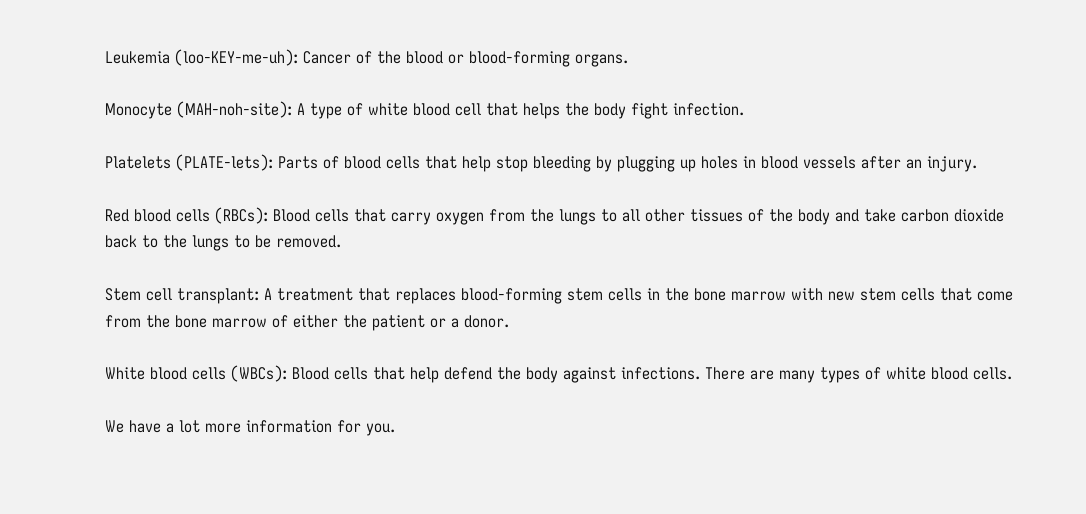Leukemia (loo-KEY-me-uh): Cancer of the blood or blood-forming organs.

Monocyte (MAH-noh-site): A type of white blood cell that helps the body fight infection.

Platelets (PLATE-lets): Parts of blood cells that help stop bleeding by plugging up holes in blood vessels after an injury.

Red blood cells (RBCs): Blood cells that carry oxygen from the lungs to all other tissues of the body and take carbon dioxide back to the lungs to be removed.

Stem cell transplant: A treatment that replaces blood-forming stem cells in the bone marrow with new stem cells that come from the bone marrow of either the patient or a donor.

White blood cells (WBCs): Blood cells that help defend the body against infections. There are many types of white blood cells.

We have a lot more information for you.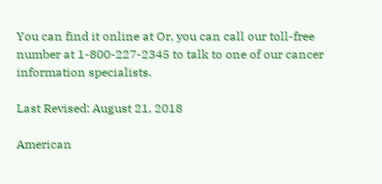You can find it online at Or, you can call our toll-free number at 1-800-227-2345 to talk to one of our cancer information specialists.

Last Revised: August 21, 2018

American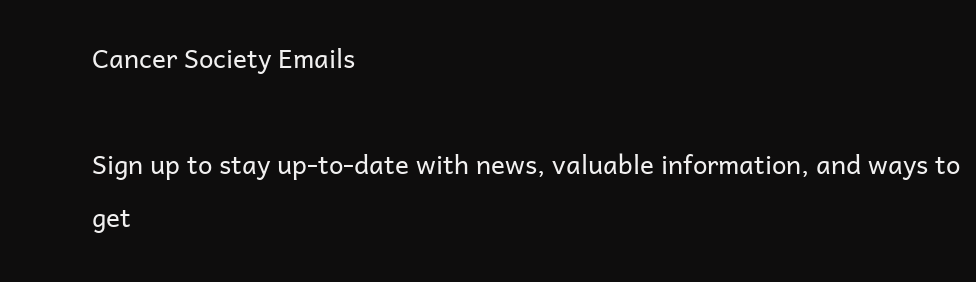Cancer Society Emails

Sign up to stay up-to-date with news, valuable information, and ways to get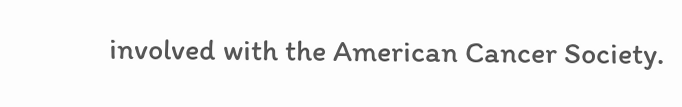involved with the American Cancer Society.